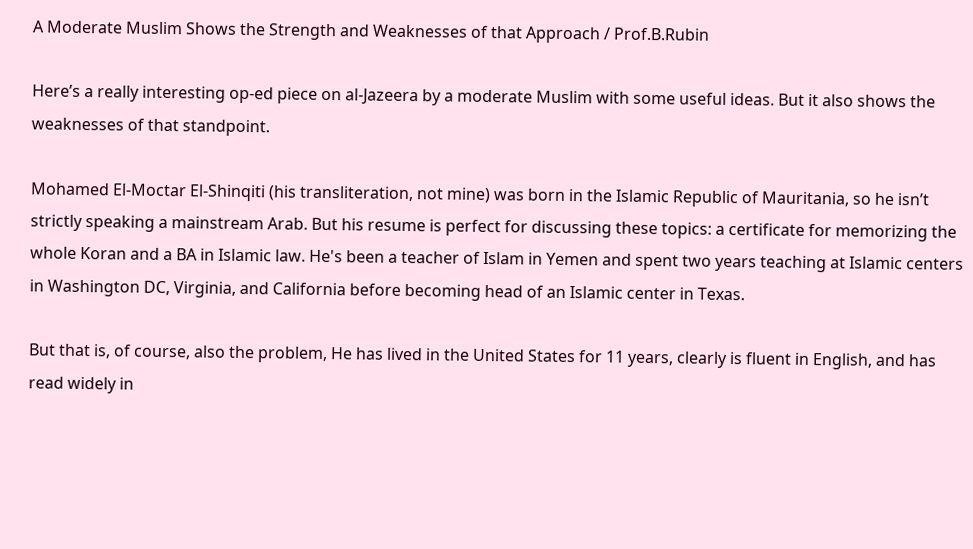A Moderate Muslim Shows the Strength and Weaknesses of that Approach / Prof.B.Rubin

Here’s a really interesting op-ed piece on al-Jazeera by a moderate Muslim with some useful ideas. But it also shows the weaknesses of that standpoint.

Mohamed El-Moctar El-Shinqiti (his transliteration, not mine) was born in the Islamic Republic of Mauritania, so he isn’t strictly speaking a mainstream Arab. But his resume is perfect for discussing these topics: a certificate for memorizing the whole Koran and a BA in Islamic law. He's been a teacher of Islam in Yemen and spent two years teaching at Islamic centers in Washington DC, Virginia, and California before becoming head of an Islamic center in Texas.

But that is, of course, also the problem, He has lived in the United States for 11 years, clearly is fluent in English, and has read widely in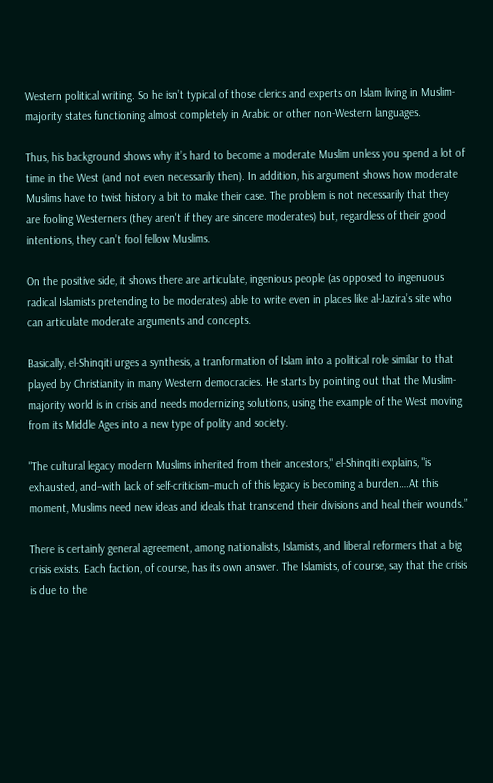Western political writing. So he isn’t typical of those clerics and experts on Islam living in Muslim-majority states functioning almost completely in Arabic or other non-Western languages.

Thus, his background shows why it’s hard to become a moderate Muslim unless you spend a lot of time in the West (and not even necessarily then). In addition, his argument shows how moderate Muslims have to twist history a bit to make their case. The problem is not necessarily that they are fooling Westerners (they aren't if they are sincere moderates) but, regardless of their good intentions, they can’t fool fellow Muslims.

On the positive side, it shows there are articulate, ingenious people (as opposed to ingenuous radical Islamists pretending to be moderates) able to write even in places like al-Jazira’s site who can articulate moderate arguments and concepts.

Basically, el-Shinqiti urges a synthesis, a tranformation of Islam into a political role similar to that played by Christianity in many Western democracies. He starts by pointing out that the Muslim-majority world is in crisis and needs modernizing solutions, using the example of the West moving from its Middle Ages into a new type of polity and society.

"The cultural legacy modern Muslims inherited from their ancestors," el-Shinqiti explains, "is exhausted, and–with lack of self-criticism–much of this legacy is becoming a burden….At this moment, Muslims need new ideas and ideals that transcend their divisions and heal their wounds.”

There is certainly general agreement, among nationalists, Islamists, and liberal reformers that a big crisis exists. Each faction, of course, has its own answer. The Islamists, of course, say that the crisis is due to the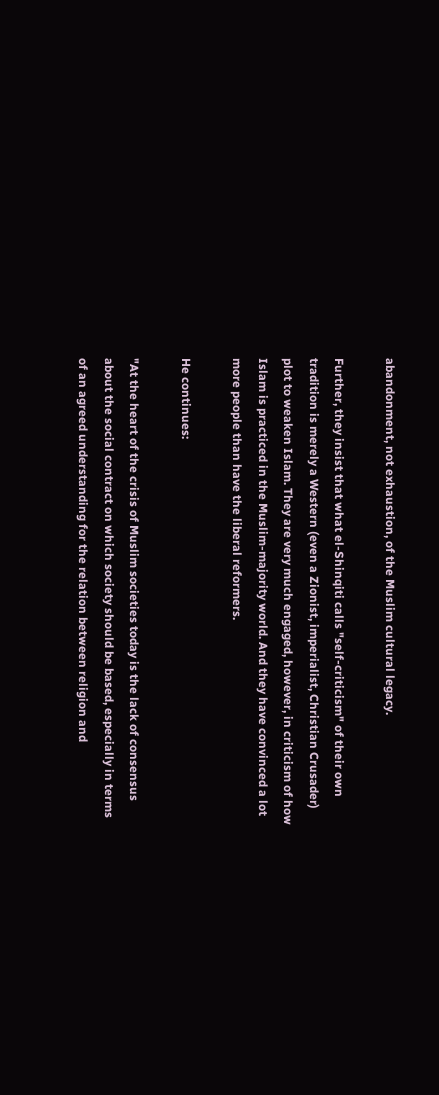abandonment, not exhaustion, of the Muslim cultural legacy.

Further, they insist that what el-Shinqiti calls "self-criticism" of their own tradition is merely a Western (even a Zionist, imperialist, Christian Crusader) plot to weaken Islam. They are very much engaged, however, in criticism of how Islam is practiced in the Muslim-majority world. And they have convinced a lot more people than have the liberal reformers.

He continues:

"At the heart of the crisis of Muslim societies today is the lack of consensus about the social contract on which society should be based, especially in terms of an agreed understanding for the relation between religion and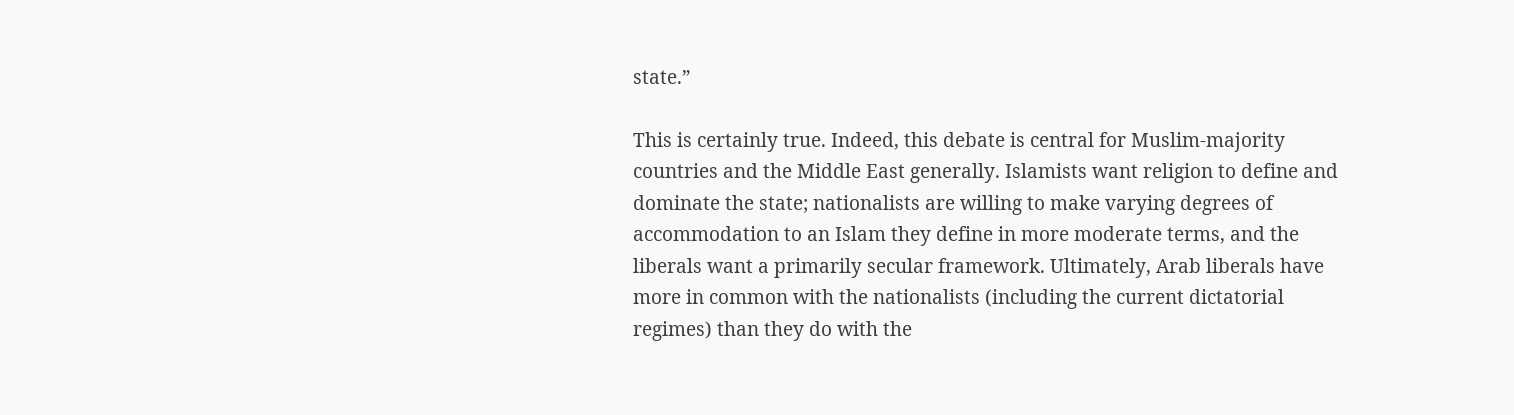state.”

This is certainly true. Indeed, this debate is central for Muslim-majority countries and the Middle East generally. Islamists want religion to define and dominate the state; nationalists are willing to make varying degrees of accommodation to an Islam they define in more moderate terms, and the liberals want a primarily secular framework. Ultimately, Arab liberals have more in common with the nationalists (including the current dictatorial regimes) than they do with the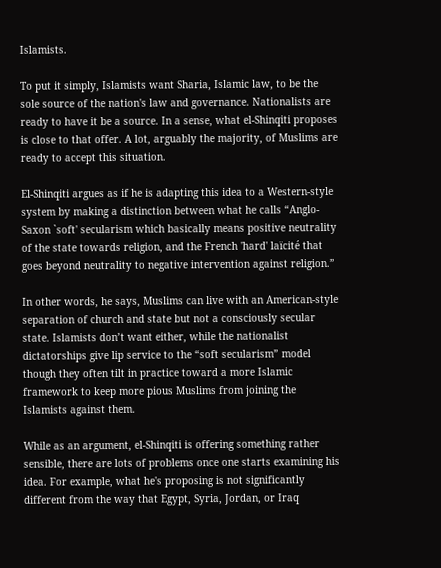Islamists.

To put it simply, Islamists want Sharia, Islamic law, to be the sole source of the nation's law and governance. Nationalists are ready to have it be a source. In a sense, what el-Shinqiti proposes is close to that offer. A lot, arguably the majority, of Muslims are ready to accept this situation.

El-Shinqiti argues as if he is adapting this idea to a Western-style system by making a distinction between what he calls “Anglo-Saxon `soft' secularism which basically means positive neutrality of the state towards religion, and the French 'hard' laïcité that goes beyond neutrality to negative intervention against religion.”

In other words, he says, Muslims can live with an American-style separation of church and state but not a consciously secular state. Islamists don’t want either, while the nationalist dictatorships give lip service to the “soft secularism” model though they often tilt in practice toward a more Islamic framework to keep more pious Muslims from joining the Islamists against them.

While as an argument, el-Shinqiti is offering something rather sensible, there are lots of problems once one starts examining his idea. For example, what he's proposing is not significantly different from the way that Egypt, Syria, Jordan, or Iraq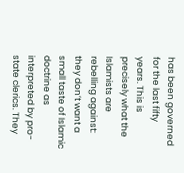has been governed for the last fifty years. This is precisely what the Islamists are rebelling against: they don’t want a small taste of Islamic doctrine as interpreted by pro-state clerics. They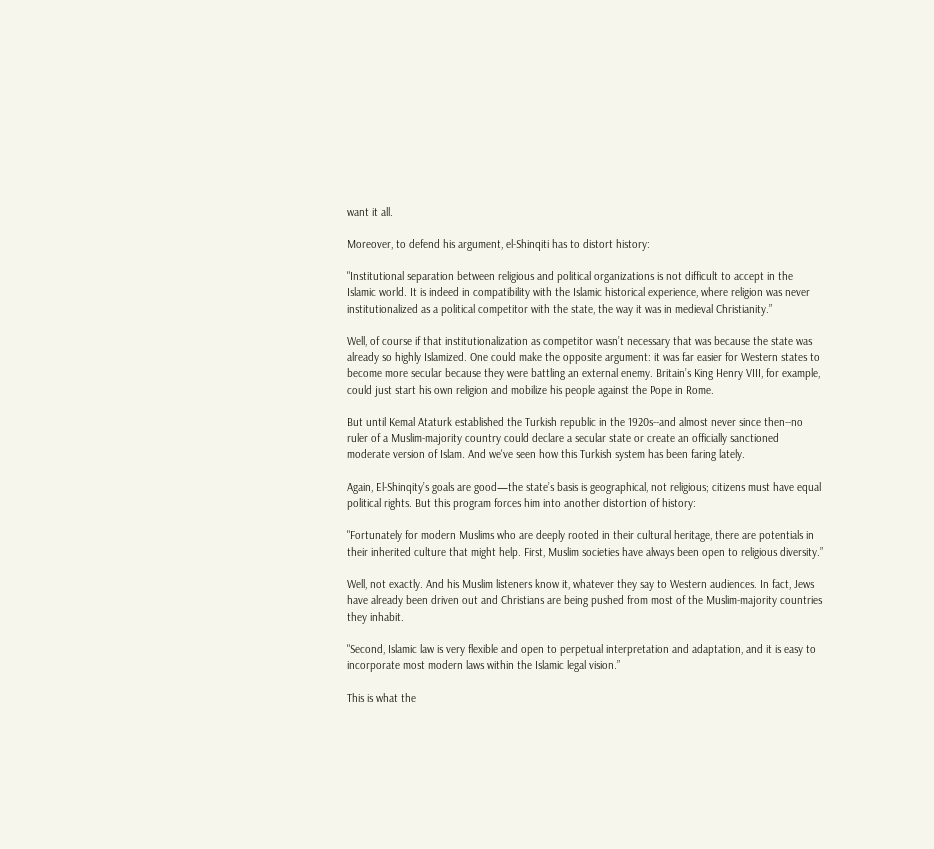want it all.

Moreover, to defend his argument, el-Shinqiti has to distort history:

"Institutional separation between religious and political organizations is not difficult to accept in the Islamic world. It is indeed in compatibility with the Islamic historical experience, where religion was never institutionalized as a political competitor with the state, the way it was in medieval Christianity.”

Well, of course if that institutionalization as competitor wasn’t necessary that was because the state was already so highly Islamized. One could make the opposite argument: it was far easier for Western states to become more secular because they were battling an external enemy. Britain’s King Henry VIII, for example, could just start his own religion and mobilize his people against the Pope in Rome.

But until Kemal Ataturk established the Turkish republic in the 1920s--and almost never since then--no ruler of a Muslim-majority country could declare a secular state or create an officially sanctioned moderate version of Islam. And we've seen how this Turkish system has been faring lately.

Again, El-Shinqity’s goals are good—the state’s basis is geographical, not religious; citizens must have equal political rights. But this program forces him into another distortion of history:

"Fortunately for modern Muslims who are deeply rooted in their cultural heritage, there are potentials in their inherited culture that might help. First, Muslim societies have always been open to religious diversity.”

Well, not exactly. And his Muslim listeners know it, whatever they say to Western audiences. In fact, Jews have already been driven out and Christians are being pushed from most of the Muslim-majority countries they inhabit.

"Second, Islamic law is very flexible and open to perpetual interpretation and adaptation, and it is easy to incorporate most modern laws within the Islamic legal vision.”

This is what the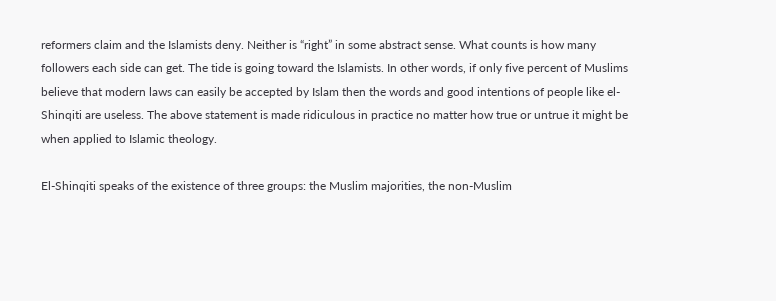reformers claim and the Islamists deny. Neither is “right” in some abstract sense. What counts is how many followers each side can get. The tide is going toward the Islamists. In other words, if only five percent of Muslims believe that modern laws can easily be accepted by Islam then the words and good intentions of people like el-Shinqiti are useless. The above statement is made ridiculous in practice no matter how true or untrue it might be when applied to Islamic theology.

El-Shinqiti speaks of the existence of three groups: the Muslim majorities, the non-Muslim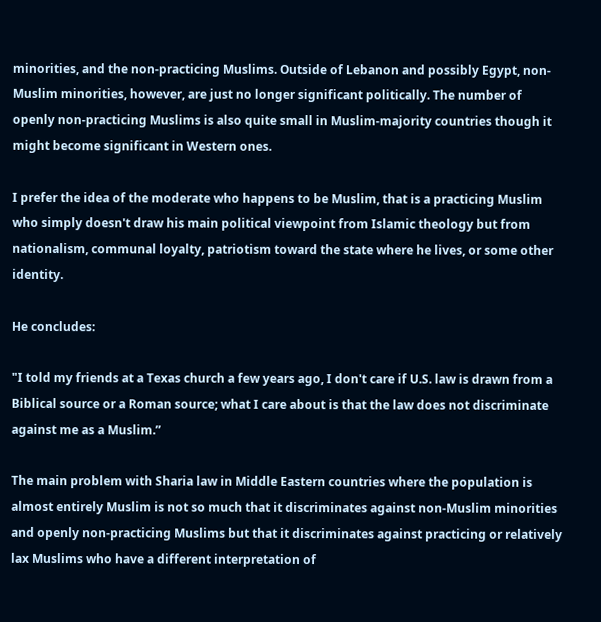minorities, and the non-practicing Muslims. Outside of Lebanon and possibly Egypt, non-Muslim minorities, however, are just no longer significant politically. The number of openly non-practicing Muslims is also quite small in Muslim-majority countries though it might become significant in Western ones.

I prefer the idea of the moderate who happens to be Muslim, that is a practicing Muslim who simply doesn't draw his main political viewpoint from Islamic theology but from nationalism, communal loyalty, patriotism toward the state where he lives, or some other identity.

He concludes:

"I told my friends at a Texas church a few years ago, I don't care if U.S. law is drawn from a Biblical source or a Roman source; what I care about is that the law does not discriminate against me as a Muslim.”

The main problem with Sharia law in Middle Eastern countries where the population is almost entirely Muslim is not so much that it discriminates against non-Muslim minorities and openly non-practicing Muslims but that it discriminates against practicing or relatively lax Muslims who have a different interpretation of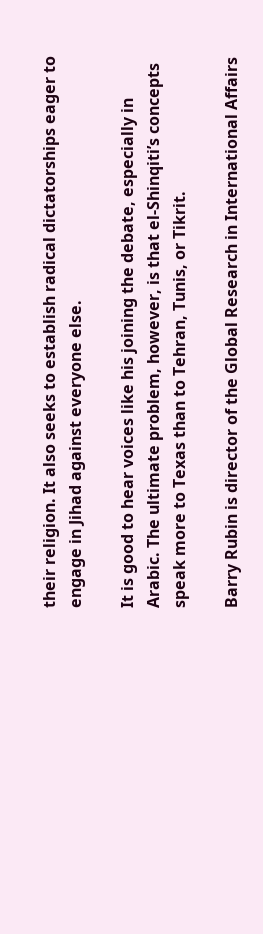their religion. It also seeks to establish radical dictatorships eager to engage in Jihad against everyone else.

It is good to hear voices like his joining the debate, especially in Arabic. The ultimate problem, however, is that el-Shinqiti’s concepts speak more to Texas than to Tehran, Tunis, or Tikrit.

Barry Rubin is director of the Global Research in International Affairs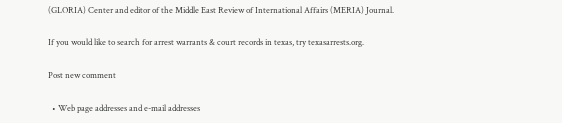(GLORIA) Center and editor of the Middle East Review of International Affairs (MERIA) Journal.

If you would like to search for arrest warrants & court records in texas, try texasarrests.org.

Post new comment

  • Web page addresses and e-mail addresses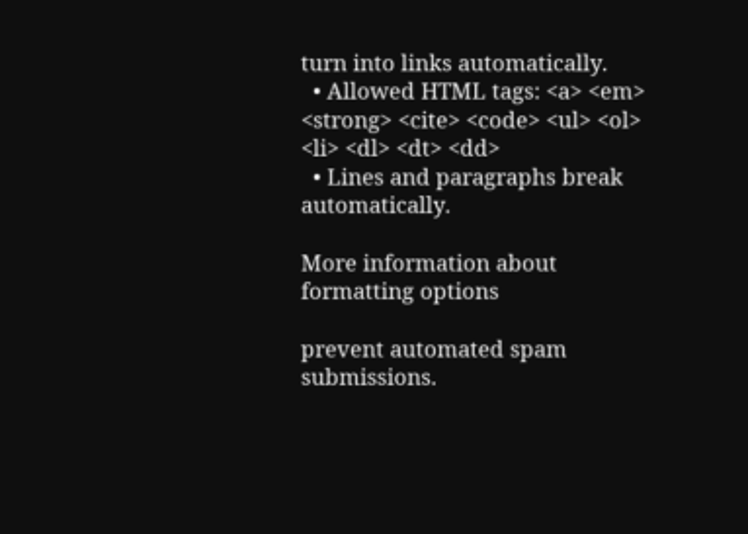turn into links automatically.
  • Allowed HTML tags: <a> <em> <strong> <cite> <code> <ul> <ol> <li> <dl> <dt> <dd>
  • Lines and paragraphs break automatically.

More information about formatting options

prevent automated spam submissions.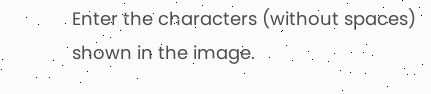Enter the characters (without spaces) shown in the image.